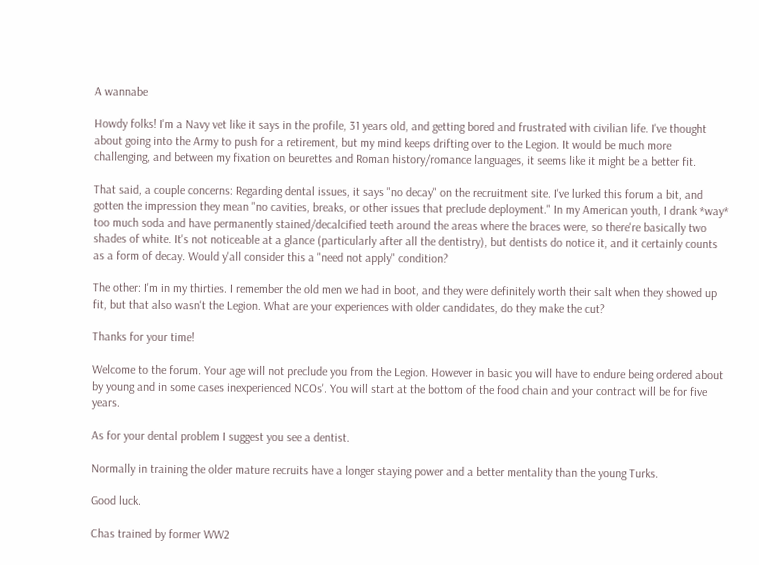A wannabe

Howdy folks! I'm a Navy vet like it says in the profile, 31 years old, and getting bored and frustrated with civilian life. I've thought about going into the Army to push for a retirement, but my mind keeps drifting over to the Legion. It would be much more challenging, and between my fixation on beurettes and Roman history/romance languages, it seems like it might be a better fit.

That said, a couple concerns: Regarding dental issues, it says "no decay" on the recruitment site. I've lurked this forum a bit, and gotten the impression they mean "no cavities, breaks, or other issues that preclude deployment." In my American youth, I drank *way* too much soda and have permanently stained/decalcified teeth around the areas where the braces were, so there're basically two shades of white. It's not noticeable at a glance (particularly after all the dentistry), but dentists do notice it, and it certainly counts as a form of decay. Would y'all consider this a "need not apply" condition?

The other: I'm in my thirties. I remember the old men we had in boot, and they were definitely worth their salt when they showed up fit, but that also wasn't the Legion. What are your experiences with older candidates, do they make the cut?

Thanks for your time!

Welcome to the forum. Your age will not preclude you from the Legion. However in basic you will have to endure being ordered about by young and in some cases inexperienced NCOs'. You will start at the bottom of the food chain and your contract will be for five years.

As for your dental problem I suggest you see a dentist.

Normally in training the older mature recruits have a longer staying power and a better mentality than the young Turks.

Good luck.

Chas trained by former WW2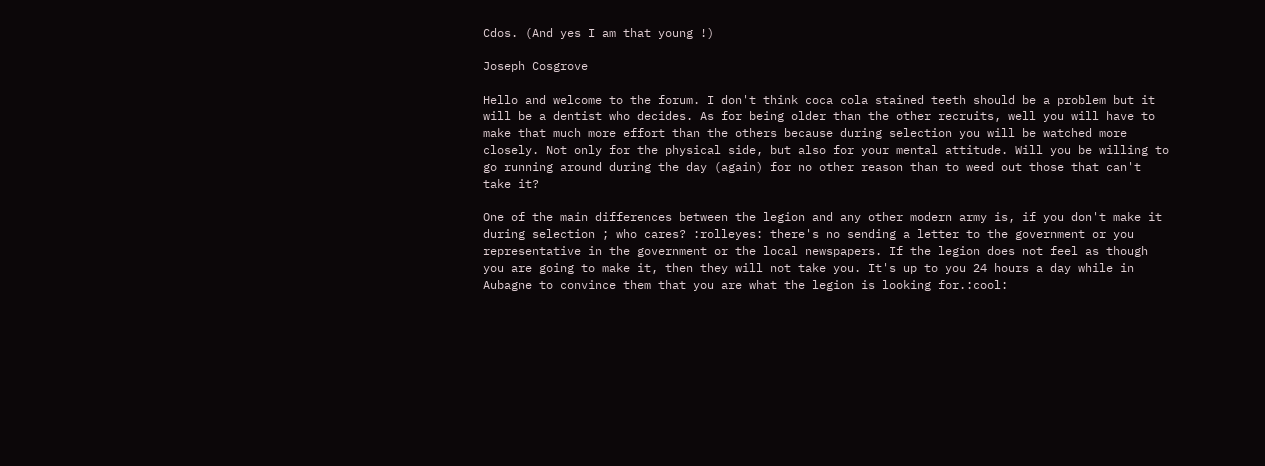Cdos. (And yes I am that young !)

Joseph Cosgrove

Hello and welcome to the forum. I don't think coca cola stained teeth should be a problem but it will be a dentist who decides. As for being older than the other recruits, well you will have to make that much more effort than the others because during selection you will be watched more closely. Not only for the physical side, but also for your mental attitude. Will you be willing to go running around during the day (again) for no other reason than to weed out those that can't take it?

One of the main differences between the legion and any other modern army is, if you don't make it during selection ; who cares? :rolleyes: there's no sending a letter to the government or you representative in the government or the local newspapers. If the legion does not feel as though you are going to make it, then they will not take you. It's up to you 24 hours a day while in Aubagne to convince them that you are what the legion is looking for.:cool: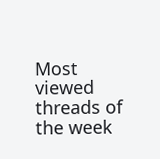Most viewed threads of the week